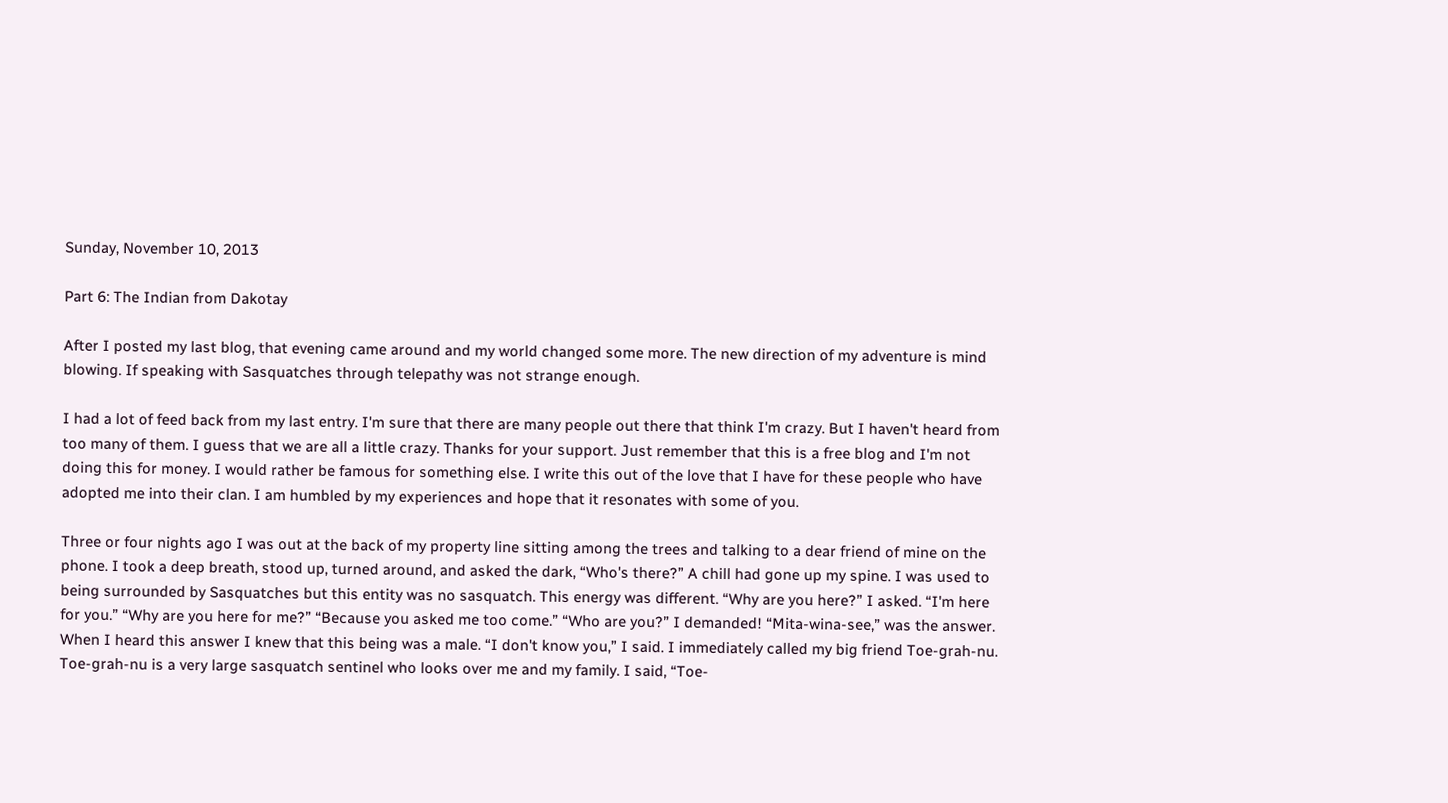Sunday, November 10, 2013

Part 6: The Indian from Dakotay

After I posted my last blog, that evening came around and my world changed some more. The new direction of my adventure is mind blowing. If speaking with Sasquatches through telepathy was not strange enough.

I had a lot of feed back from my last entry. I'm sure that there are many people out there that think I'm crazy. But I haven't heard from too many of them. I guess that we are all a little crazy. Thanks for your support. Just remember that this is a free blog and I'm not doing this for money. I would rather be famous for something else. I write this out of the love that I have for these people who have adopted me into their clan. I am humbled by my experiences and hope that it resonates with some of you.

Three or four nights ago I was out at the back of my property line sitting among the trees and talking to a dear friend of mine on the phone. I took a deep breath, stood up, turned around, and asked the dark, “Who's there?” A chill had gone up my spine. I was used to being surrounded by Sasquatches but this entity was no sasquatch. This energy was different. “Why are you here?” I asked. “I'm here for you.” “Why are you here for me?” “Because you asked me too come.” “Who are you?” I demanded! “Mita-wina-see,” was the answer. When I heard this answer I knew that this being was a male. “I don't know you,” I said. I immediately called my big friend Toe-grah-nu. Toe-grah-nu is a very large sasquatch sentinel who looks over me and my family. I said, “Toe-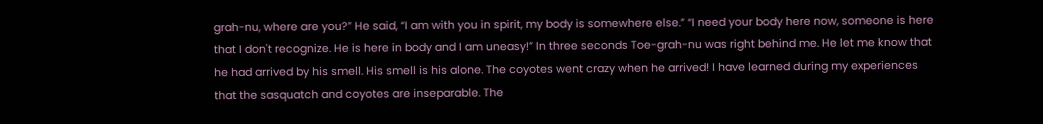grah-nu, where are you?” He said, “I am with you in spirit, my body is somewhere else.” “I need your body here now, someone is here that I don't recognize. He is here in body and I am uneasy!” In three seconds Toe-grah-nu was right behind me. He let me know that he had arrived by his smell. His smell is his alone. The coyotes went crazy when he arrived! I have learned during my experiences that the sasquatch and coyotes are inseparable. The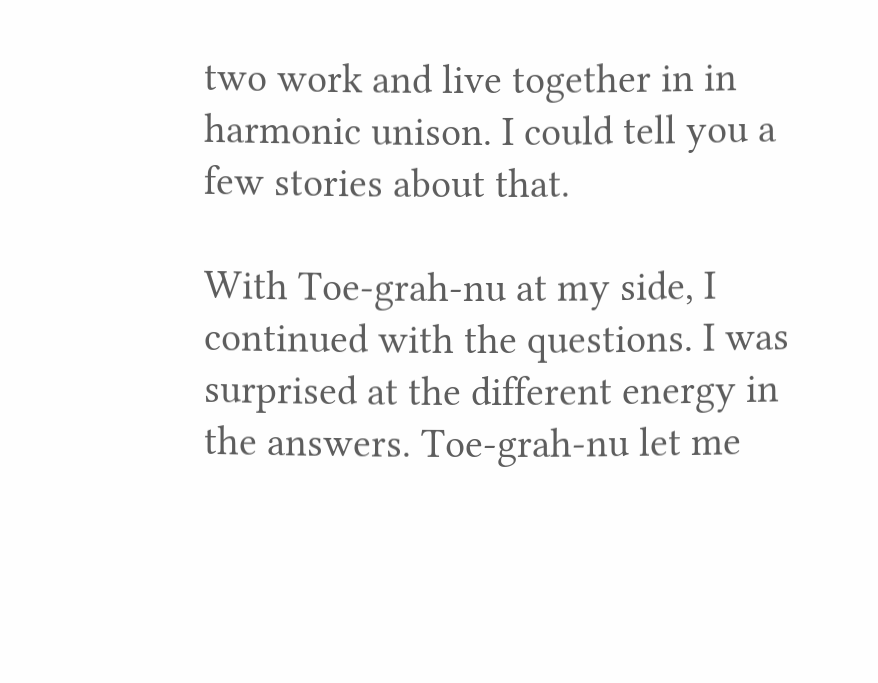two work and live together in in harmonic unison. I could tell you a few stories about that.

With Toe-grah-nu at my side, I continued with the questions. I was surprised at the different energy in the answers. Toe-grah-nu let me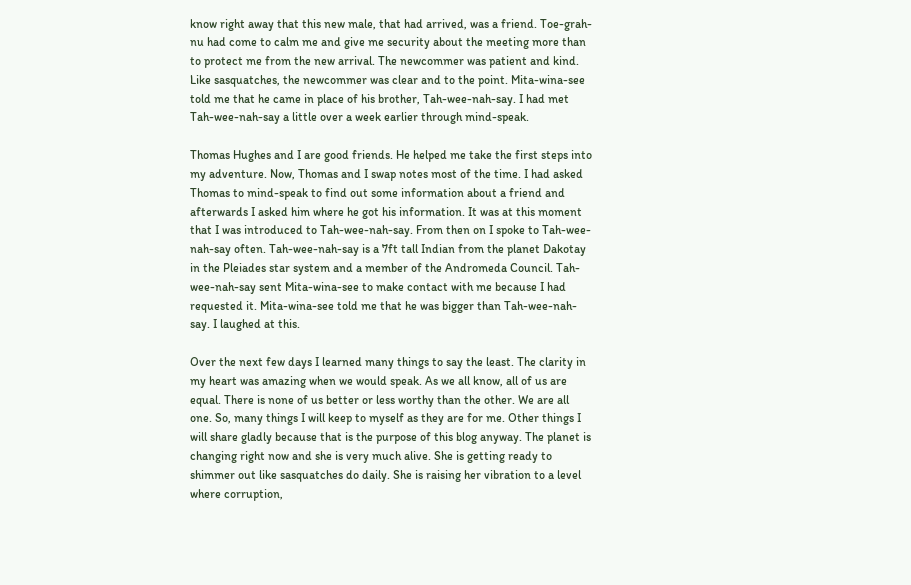know right away that this new male, that had arrived, was a friend. Toe-grah-nu had come to calm me and give me security about the meeting more than to protect me from the new arrival. The newcommer was patient and kind. Like sasquatches, the newcommer was clear and to the point. Mita-wina-see told me that he came in place of his brother, Tah-wee-nah-say. I had met Tah-wee-nah-say a little over a week earlier through mind-speak.

Thomas Hughes and I are good friends. He helped me take the first steps into my adventure. Now, Thomas and I swap notes most of the time. I had asked Thomas to mind-speak to find out some information about a friend and afterwards I asked him where he got his information. It was at this moment that I was introduced to Tah-wee-nah-say. From then on I spoke to Tah-wee-nah-say often. Tah-wee-nah-say is a 7ft tall Indian from the planet Dakotay in the Pleiades star system and a member of the Andromeda Council. Tah-wee-nah-say sent Mita-wina-see to make contact with me because I had requested it. Mita-wina-see told me that he was bigger than Tah-wee-nah-say. I laughed at this.

Over the next few days I learned many things to say the least. The clarity in my heart was amazing when we would speak. As we all know, all of us are equal. There is none of us better or less worthy than the other. We are all one. So, many things I will keep to myself as they are for me. Other things I will share gladly because that is the purpose of this blog anyway. The planet is changing right now and she is very much alive. She is getting ready to shimmer out like sasquatches do daily. She is raising her vibration to a level where corruption,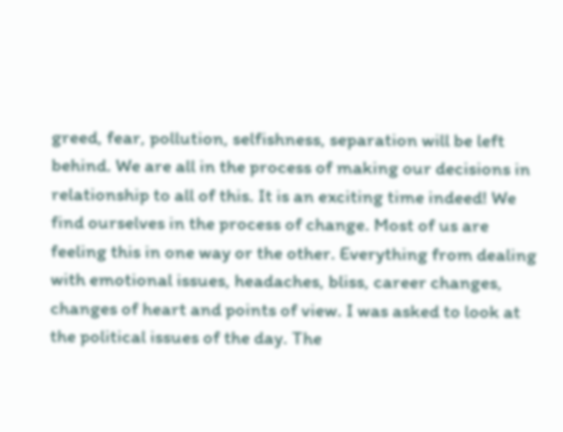greed, fear, pollution, selfishness, separation will be left behind. We are all in the process of making our decisions in relationship to all of this. It is an exciting time indeed! We find ourselves in the process of change. Most of us are feeling this in one way or the other. Everything from dealing with emotional issues, headaches, bliss, career changes, changes of heart and points of view. I was asked to look at the political issues of the day. The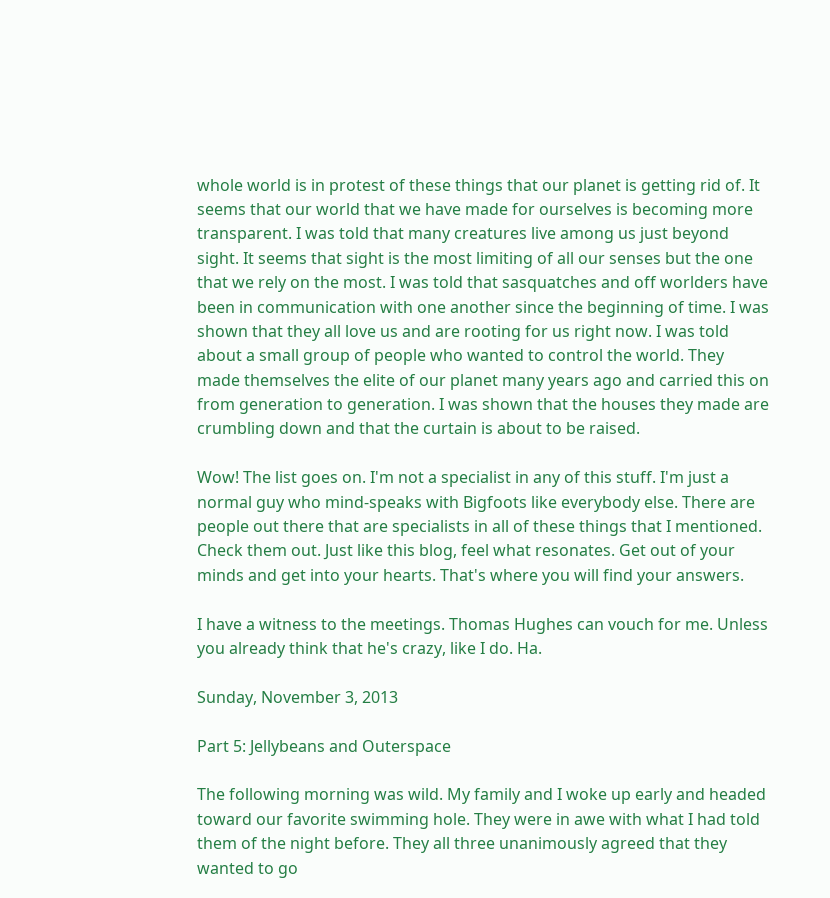whole world is in protest of these things that our planet is getting rid of. It seems that our world that we have made for ourselves is becoming more transparent. I was told that many creatures live among us just beyond sight. It seems that sight is the most limiting of all our senses but the one that we rely on the most. I was told that sasquatches and off worlders have been in communication with one another since the beginning of time. I was shown that they all love us and are rooting for us right now. I was told about a small group of people who wanted to control the world. They made themselves the elite of our planet many years ago and carried this on from generation to generation. I was shown that the houses they made are crumbling down and that the curtain is about to be raised.

Wow! The list goes on. I'm not a specialist in any of this stuff. I'm just a normal guy who mind-speaks with Bigfoots like everybody else. There are people out there that are specialists in all of these things that I mentioned. Check them out. Just like this blog, feel what resonates. Get out of your minds and get into your hearts. That's where you will find your answers.

I have a witness to the meetings. Thomas Hughes can vouch for me. Unless you already think that he's crazy, like I do. Ha.

Sunday, November 3, 2013

Part 5: Jellybeans and Outerspace

The following morning was wild. My family and I woke up early and headed toward our favorite swimming hole. They were in awe with what I had told them of the night before. They all three unanimously agreed that they wanted to go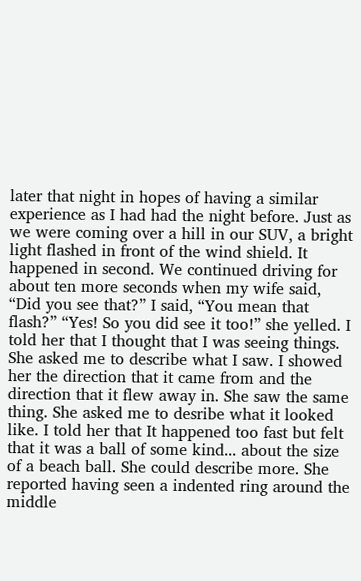later that night in hopes of having a similar experience as I had had the night before. Just as we were coming over a hill in our SUV, a bright light flashed in front of the wind shield. It happened in second. We continued driving for about ten more seconds when my wife said, “Did you see that?” I said, “You mean that flash?” “Yes! So you did see it too!” she yelled. I told her that I thought that I was seeing things. She asked me to describe what I saw. I showed her the direction that it came from and the direction that it flew away in. She saw the same thing. She asked me to desribe what it looked like. I told her that It happened too fast but felt that it was a ball of some kind... about the size of a beach ball. She could describe more. She reported having seen a indented ring around the middle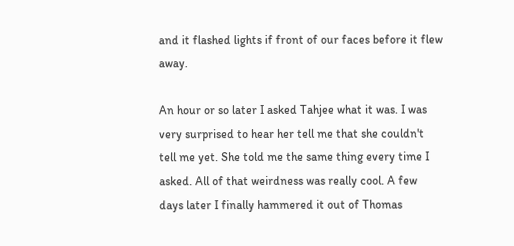and it flashed lights if front of our faces before it flew away.

An hour or so later I asked Tahjee what it was. I was very surprised to hear her tell me that she couldn't tell me yet. She told me the same thing every time I asked. All of that weirdness was really cool. A few days later I finally hammered it out of Thomas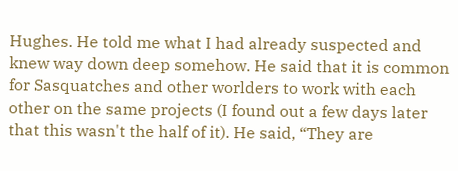Hughes. He told me what I had already suspected and knew way down deep somehow. He said that it is common for Sasquatches and other worlders to work with each other on the same projects (I found out a few days later that this wasn't the half of it). He said, “They are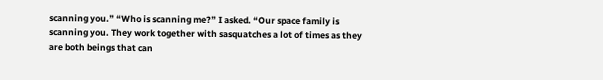scanning you.” “Who is scanning me?” I asked. “Our space family is scanning you. They work together with sasquatches a lot of times as they are both beings that can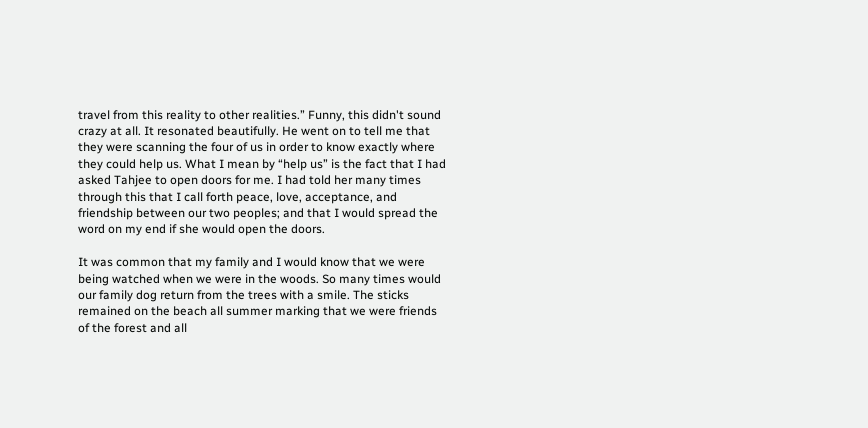travel from this reality to other realities.” Funny, this didn't sound crazy at all. It resonated beautifully. He went on to tell me that they were scanning the four of us in order to know exactly where they could help us. What I mean by “help us” is the fact that I had asked Tahjee to open doors for me. I had told her many times through this that I call forth peace, love, acceptance, and friendship between our two peoples; and that I would spread the word on my end if she would open the doors.

It was common that my family and I would know that we were being watched when we were in the woods. So many times would our family dog return from the trees with a smile. The sticks remained on the beach all summer marking that we were friends of the forest and all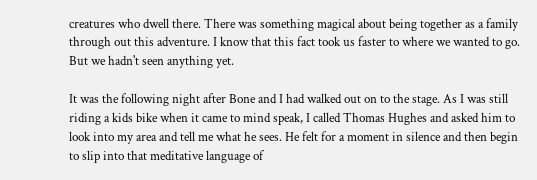creatures who dwell there. There was something magical about being together as a family through out this adventure. I know that this fact took us faster to where we wanted to go. But we hadn't seen anything yet.

It was the following night after Bone and I had walked out on to the stage. As I was still riding a kids bike when it came to mind speak, I called Thomas Hughes and asked him to look into my area and tell me what he sees. He felt for a moment in silence and then begin to slip into that meditative language of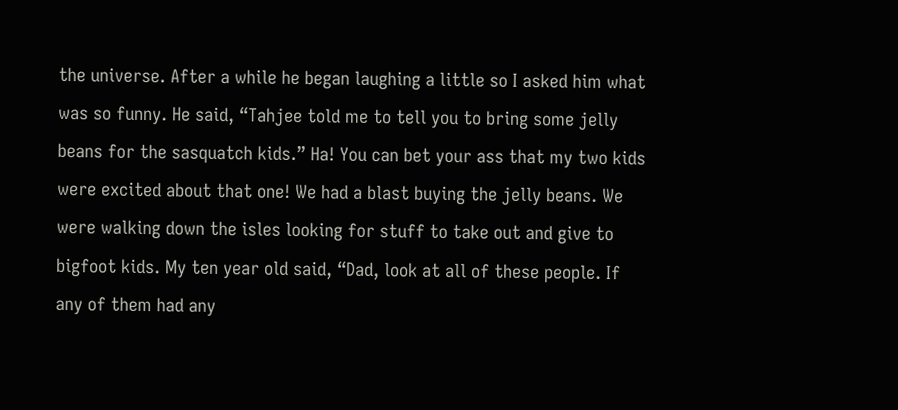the universe. After a while he began laughing a little so I asked him what was so funny. He said, “Tahjee told me to tell you to bring some jelly beans for the sasquatch kids.” Ha! You can bet your ass that my two kids were excited about that one! We had a blast buying the jelly beans. We were walking down the isles looking for stuff to take out and give to bigfoot kids. My ten year old said, “Dad, look at all of these people. If any of them had any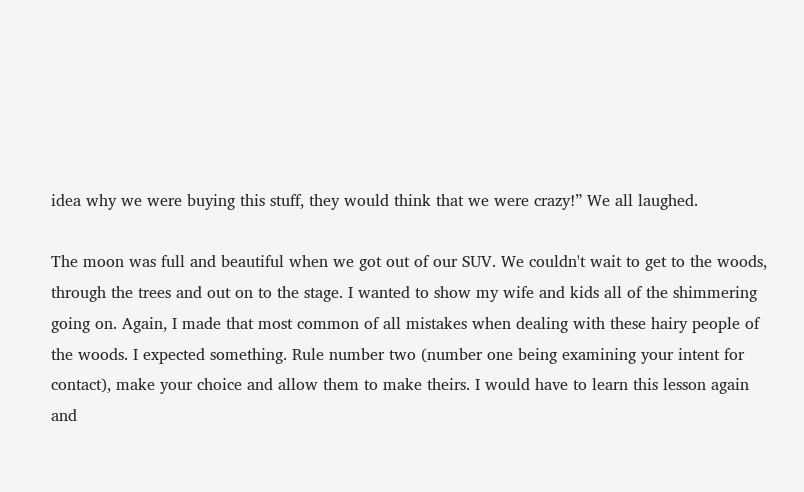idea why we were buying this stuff, they would think that we were crazy!” We all laughed.

The moon was full and beautiful when we got out of our SUV. We couldn't wait to get to the woods, through the trees and out on to the stage. I wanted to show my wife and kids all of the shimmering going on. Again, I made that most common of all mistakes when dealing with these hairy people of the woods. I expected something. Rule number two (number one being examining your intent for contact), make your choice and allow them to make theirs. I would have to learn this lesson again and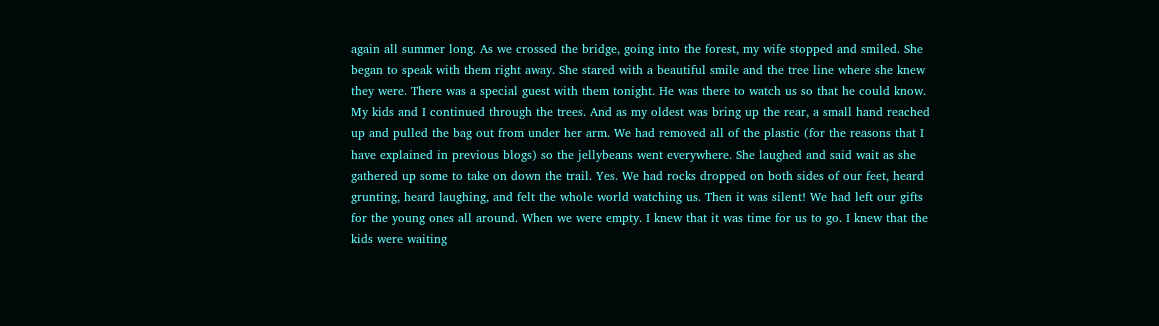again all summer long. As we crossed the bridge, going into the forest, my wife stopped and smiled. She began to speak with them right away. She stared with a beautiful smile and the tree line where she knew they were. There was a special guest with them tonight. He was there to watch us so that he could know. My kids and I continued through the trees. And as my oldest was bring up the rear, a small hand reached up and pulled the bag out from under her arm. We had removed all of the plastic (for the reasons that I have explained in previous blogs) so the jellybeans went everywhere. She laughed and said wait as she gathered up some to take on down the trail. Yes. We had rocks dropped on both sides of our feet, heard grunting, heard laughing, and felt the whole world watching us. Then it was silent! We had left our gifts for the young ones all around. When we were empty. I knew that it was time for us to go. I knew that the kids were waiting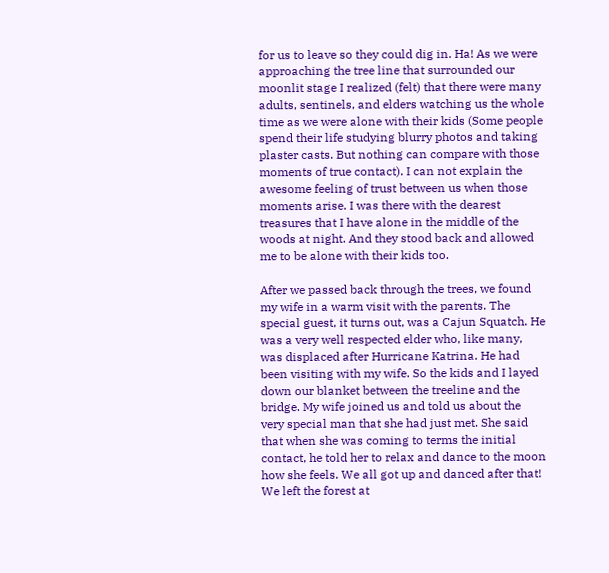for us to leave so they could dig in. Ha! As we were approaching the tree line that surrounded our moonlit stage I realized (felt) that there were many adults, sentinels, and elders watching us the whole time as we were alone with their kids (Some people spend their life studying blurry photos and taking plaster casts. But nothing can compare with those moments of true contact). I can not explain the awesome feeling of trust between us when those moments arise. I was there with the dearest treasures that I have alone in the middle of the woods at night. And they stood back and allowed me to be alone with their kids too.

After we passed back through the trees, we found my wife in a warm visit with the parents. The special guest, it turns out, was a Cajun Squatch. He was a very well respected elder who, like many, was displaced after Hurricane Katrina. He had been visiting with my wife. So the kids and I layed down our blanket between the treeline and the bridge. My wife joined us and told us about the very special man that she had just met. She said that when she was coming to terms the initial contact, he told her to relax and dance to the moon how she feels. We all got up and danced after that! We left the forest at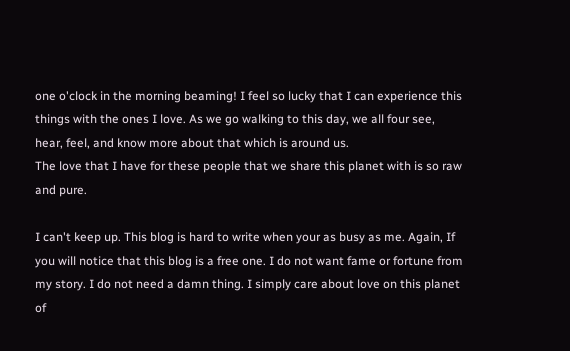one o'clock in the morning beaming! I feel so lucky that I can experience this things with the ones I love. As we go walking to this day, we all four see, hear, feel, and know more about that which is around us.
The love that I have for these people that we share this planet with is so raw and pure.

I can't keep up. This blog is hard to write when your as busy as me. Again, If you will notice that this blog is a free one. I do not want fame or fortune from my story. I do not need a damn thing. I simply care about love on this planet of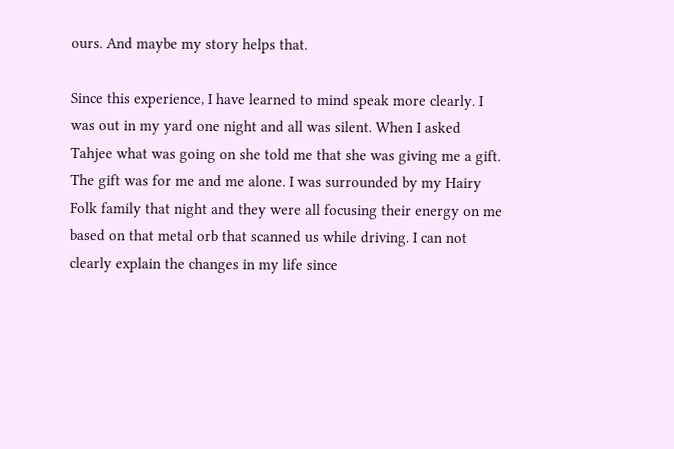ours. And maybe my story helps that.

Since this experience, I have learned to mind speak more clearly. I was out in my yard one night and all was silent. When I asked Tahjee what was going on she told me that she was giving me a gift. The gift was for me and me alone. I was surrounded by my Hairy Folk family that night and they were all focusing their energy on me based on that metal orb that scanned us while driving. I can not clearly explain the changes in my life since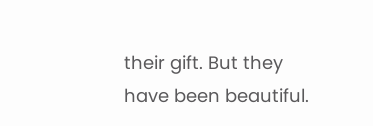their gift. But they have been beautiful.